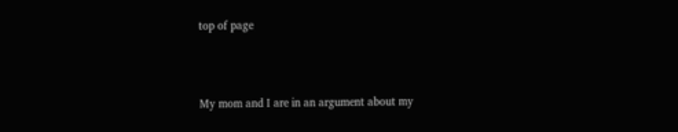top of page



My mom and I are in an argument about my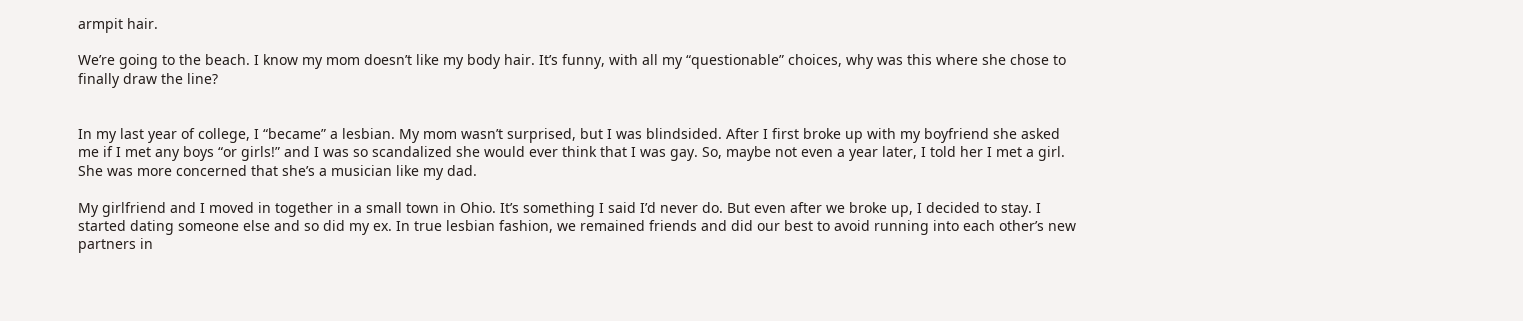armpit hair.

We’re going to the beach. I know my mom doesn’t like my body hair. It’s funny, with all my “questionable” choices, why was this where she chose to finally draw the line?


In my last year of college, I “became” a lesbian. My mom wasn’t surprised, but I was blindsided. After I first broke up with my boyfriend she asked me if I met any boys “or girls!” and I was so scandalized she would ever think that I was gay. So, maybe not even a year later, I told her I met a girl. She was more concerned that she’s a musician like my dad.

My girlfriend and I moved in together in a small town in Ohio. It’s something I said I’d never do. But even after we broke up, I decided to stay. I started dating someone else and so did my ex. In true lesbian fashion, we remained friends and did our best to avoid running into each other’s new partners in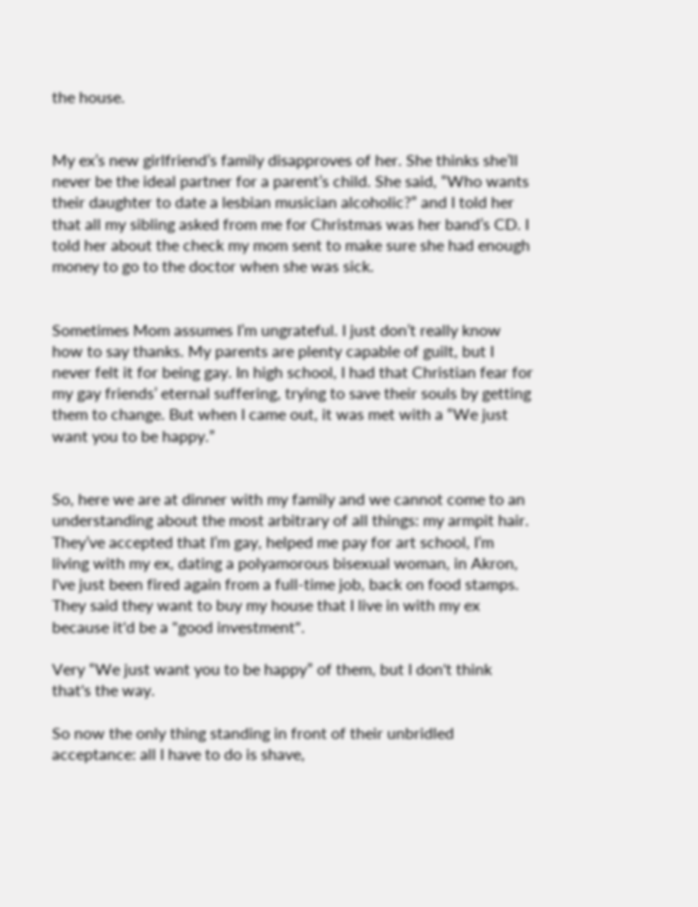the house.


My ex’s new girlfriend’s family disapproves of her. She thinks she’ll never be the ideal partner for a parent’s child. She said, “Who wants their daughter to date a lesbian musician alcoholic?” and I told her that all my sibling asked from me for Christmas was her band’s CD. I told her about the check my mom sent to make sure she had enough money to go to the doctor when she was sick.


Sometimes Mom assumes I’m ungrateful. I just don’t really know how to say thanks. My parents are plenty capable of guilt, but I never felt it for being gay. In high school, I had that Christian fear for my gay friends’ eternal suffering, trying to save their souls by getting them to change. But when I came out, it was met with a “We just want you to be happy.”


So, here we are at dinner with my family and we cannot come to an understanding about the most arbitrary of all things: my armpit hair. They’ve accepted that I’m gay, helped me pay for art school, I’m living with my ex, dating a polyamorous bisexual woman, in Akron, I've just been fired again from a full-time job, back on food stamps. They said they want to buy my house that I live in with my ex because it'd be a "good investment".

Very “We just want you to be happy” of them, but I don't think that's the way.

So now the only thing standing in front of their unbridled acceptance: all I have to do is shave,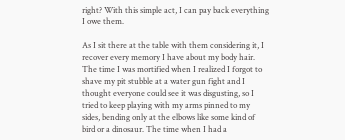right? With this simple act, I can pay back everything I owe them.

As I sit there at the table with them considering it, I recover every memory I have about my body hair. The time I was mortified when I realized I forgot to shave my pit stubble at a water gun fight and I thought everyone could see it was disgusting, so I tried to keep playing with my arms pinned to my sides, bending only at the elbows like some kind of bird or a dinosaur. The time when I had a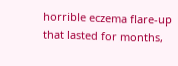horrible eczema flare-up that lasted for months,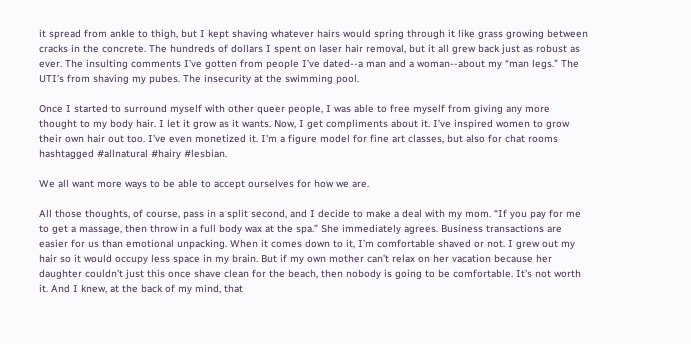it spread from ankle to thigh, but I kept shaving whatever hairs would spring through it like grass growing between cracks in the concrete. The hundreds of dollars I spent on laser hair removal, but it all grew back just as robust as ever. The insulting comments I’ve gotten from people I’ve dated--a man and a woman--about my “man legs.” The UTI’s from shaving my pubes. The insecurity at the swimming pool.

Once I started to surround myself with other queer people, I was able to free myself from giving any more thought to my body hair. I let it grow as it wants. Now, I get compliments about it. I’ve inspired women to grow their own hair out too. I’ve even monetized it. I'm a figure model for fine art classes, but also for chat rooms hashtagged #allnatural #hairy #lesbian.

We all want more ways to be able to accept ourselves for how we are.

All those thoughts, of course, pass in a split second, and I decide to make a deal with my mom. “If you pay for me to get a massage, then throw in a full body wax at the spa.” She immediately agrees. Business transactions are easier for us than emotional unpacking. When it comes down to it, I’m comfortable shaved or not. I grew out my hair so it would occupy less space in my brain. But if my own mother can’t relax on her vacation because her daughter couldn’t just this once shave clean for the beach, then nobody is going to be comfortable. It’s not worth it. And I knew, at the back of my mind, that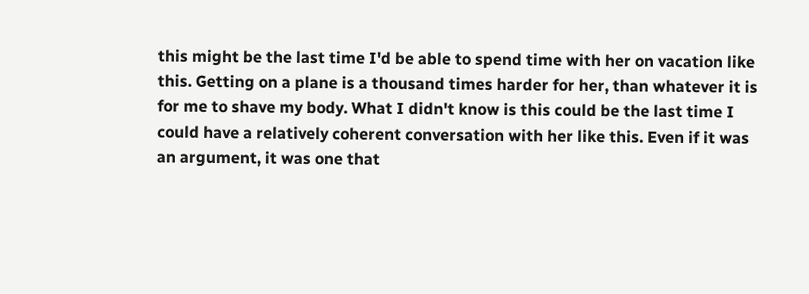this might be the last time I'd be able to spend time with her on vacation like this. Getting on a plane is a thousand times harder for her, than whatever it is for me to shave my body. What I didn't know is this could be the last time I could have a relatively coherent conversation with her like this. Even if it was an argument, it was one that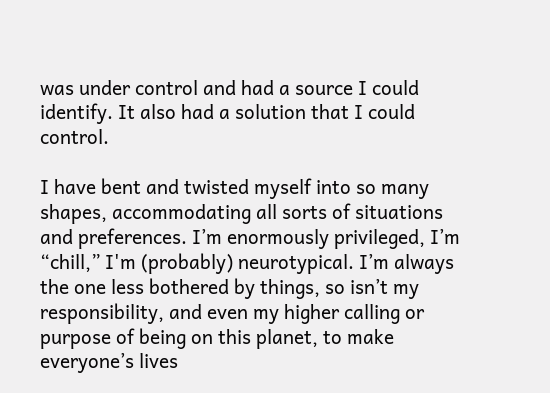was under control and had a source I could identify. It also had a solution that I could control.

I have bent and twisted myself into so many shapes, accommodating all sorts of situations and preferences. I’m enormously privileged, I’m “chill,” I'm (probably) neurotypical. I’m always the one less bothered by things, so isn’t my responsibility, and even my higher calling or purpose of being on this planet, to make everyone’s lives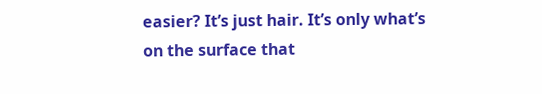easier? It’s just hair. It’s only what’s on the surface that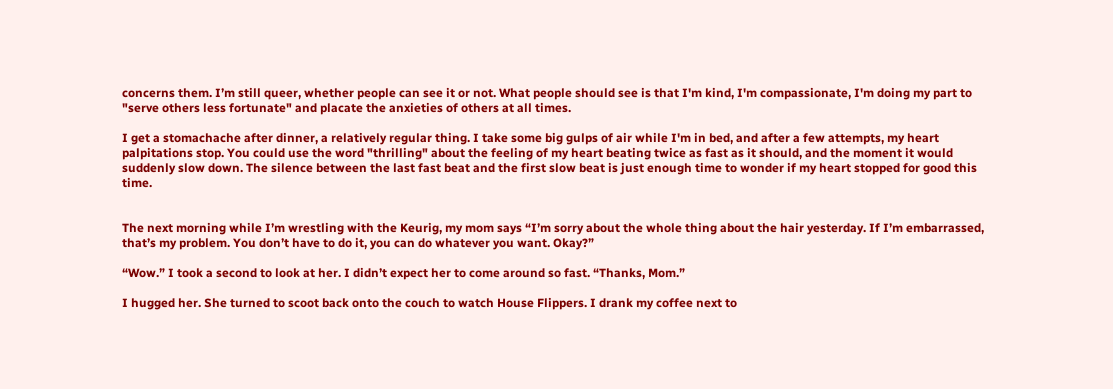concerns them. I’m still queer, whether people can see it or not. What people should see is that I'm kind, I'm compassionate, I'm doing my part to "serve others less fortunate" and placate the anxieties of others at all times.

I get a stomachache after dinner, a relatively regular thing. I take some big gulps of air while I'm in bed, and after a few attempts, my heart palpitations stop. You could use the word "thrilling" about the feeling of my heart beating twice as fast as it should, and the moment it would suddenly slow down. The silence between the last fast beat and the first slow beat is just enough time to wonder if my heart stopped for good this time.


The next morning while I’m wrestling with the Keurig, my mom says “I’m sorry about the whole thing about the hair yesterday. If I’m embarrassed, that’s my problem. You don’t have to do it, you can do whatever you want. Okay?”

“Wow.” I took a second to look at her. I didn’t expect her to come around so fast. “Thanks, Mom.”

I hugged her. She turned to scoot back onto the couch to watch House Flippers. I drank my coffee next to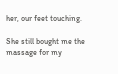her, our feet touching.

She still bought me the massage for my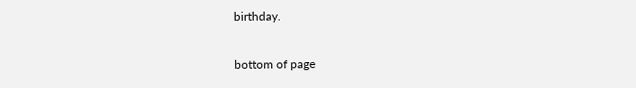birthday.

bottom of page